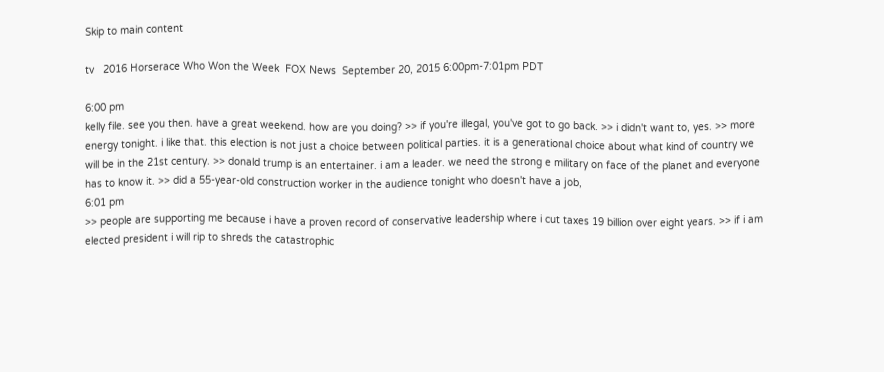Skip to main content

tv   2016 Horserace Who Won the Week  FOX News  September 20, 2015 6:00pm-7:01pm PDT

6:00 pm
kelly file. see you then. have a great weekend. how are you doing? >> if you're illegal, you've got to go back. >> i didn't want to, yes. >> more energy tonight. i like that. this election is not just a choice between political parties. it is a generational choice about what kind of country we will be in the 21st century. >> donald trump is an entertainer. i am a leader. we need the strong e military on face of the planet and everyone has to know it. >> did a 55-year-old construction worker in the audience tonight who doesn't have a job,
6:01 pm
>> people are supporting me because i have a proven record of conservative leadership where i cut taxes 19 billion over eight years. >> if i am elected president i will rip to shreds the catastrophic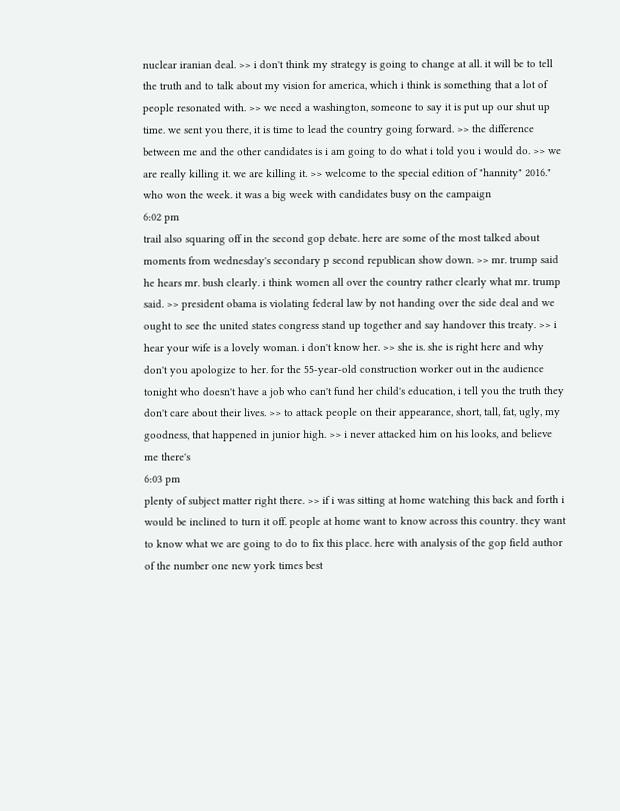nuclear iranian deal. >> i don't think my strategy is going to change at all. it will be to tell the truth and to talk about my vision for america, which i think is something that a lot of people resonated with. >> we need a washington, someone to say it is put up our shut up time. we sent you there, it is time to lead the country going forward. >> the difference between me and the other candidates is i am going to do what i told you i would do. >> we are really killing it. we are killing it. >> welcome to the special edition of "hannity" 2016." who won the week. it was a big week with candidates busy on the campaign
6:02 pm
trail also squaring off in the second gop debate. here are some of the most talked about moments from wednesday's secondary p second republican show down. >> mr. trump said he hears mr. bush clearly. i think women all over the country rather clearly what mr. trump said. >> president obama is violating federal law by not handing over the side deal and we ought to see the united states congress stand up together and say handover this treaty. >> i hear your wife is a lovely woman. i don't know her. >> she is. she is right here and why don't you apologize to her. for the 55-year-old construction worker out in the audience tonight who doesn't have a job who can't fund her child's education, i tell you the truth they don't care about their lives. >> to attack people on their appearance, short, tall, fat, ugly, my goodness, that happened in junior high. >> i never attacked him on his looks, and believe me there's
6:03 pm
plenty of subject matter right there. >> if i was sitting at home watching this back and forth i would be inclined to turn it off. people at home want to know across this country. they want to know what we are going to do to fix this place. here with analysis of the gop field author of the number one new york times best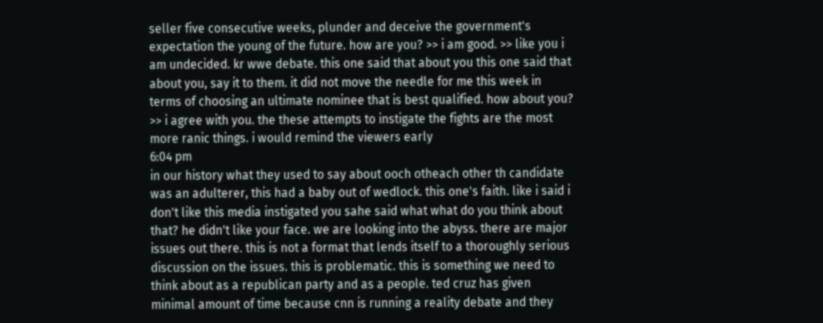seller five consecutive weeks, plunder and deceive the government's expectation the young of the future. how are you? >> i am good. >> like you i am undecided. kr wwe debate. this one said that about you this one said that about you, say it to them. it did not move the needle for me this week in terms of choosing an ultimate nominee that is best qualified. how about you? >> i agree with you. the these attempts to instigate the fights are the most more ranic things. i would remind the viewers early
6:04 pm
in our history what they used to say about ooch otheach other th candidate was an adulterer, this had a baby out of wedlock. this one's faith. like i said i don't like this media instigated you sahe said what what do you think about that? he didn't like your face. we are looking into the abyss. there are major issues out there. this is not a format that lends itself to a thoroughly serious discussion on the issues. this is problematic. this is something we need to think about as a republican party and as a people. ted cruz has given minimal amount of time because cnn is running a reality debate and they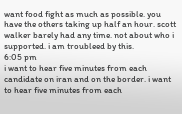want food fight as much as possible. you have the others taking up half an hour. scott walker barely had any time. not about who i supported. i am troubleed by this.
6:05 pm
i want to hear five minutes from each candidate on iran and on the border. i want to hear five minutes from each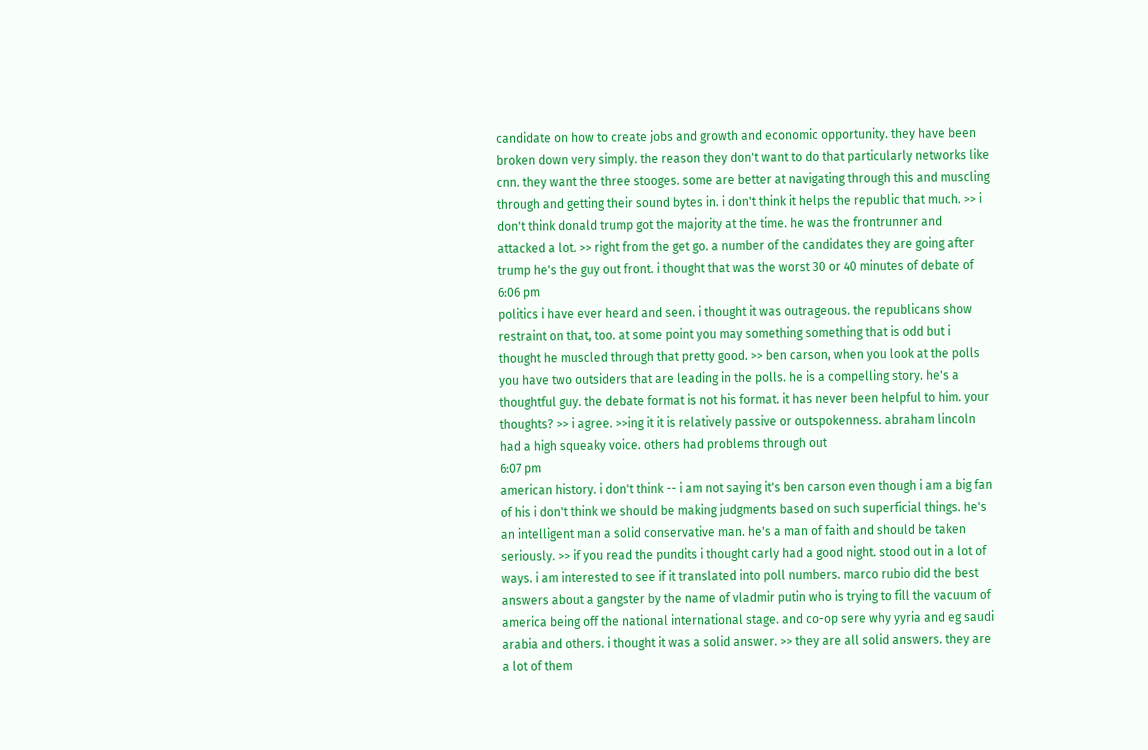candidate on how to create jobs and growth and economic opportunity. they have been broken down very simply. the reason they don't want to do that particularly networks like cnn. they want the three stooges. some are better at navigating through this and muscling through and getting their sound bytes in. i don't think it helps the republic that much. >> i don't think donald trump got the majority at the time. he was the frontrunner and attacked a lot. >> right from the get go. a number of the candidates they are going after trump he's the guy out front. i thought that was the worst 30 or 40 minutes of debate of
6:06 pm
politics i have ever heard and seen. i thought it was outrageous. the republicans show restraint on that, too. at some point you may something something that is odd but i thought he muscled through that pretty good. >> ben carson, when you look at the polls you have two outsiders that are leading in the polls. he is a compelling story. he's a thoughtful guy. the debate format is not his format. it has never been helpful to him. your thoughts? >> i agree. >>ing it it is relatively passive or outspokenness. abraham lincoln had a high squeaky voice. others had problems through out
6:07 pm
american history. i don't think -- i am not saying it's ben carson even though i am a big fan of his i don't think we should be making judgments based on such superficial things. he's an intelligent man a solid conservative man. he's a man of faith and should be taken seriously. >> if you read the pundits i thought carly had a good night. stood out in a lot of ways. i am interested to see if it translated into poll numbers. marco rubio did the best answers about a gangster by the name of vladmir putin who is trying to fill the vacuum of america being off the national international stage. and co-op sere why yyria and eg saudi arabia and others. i thought it was a solid answer. >> they are all solid answers. they are a lot of them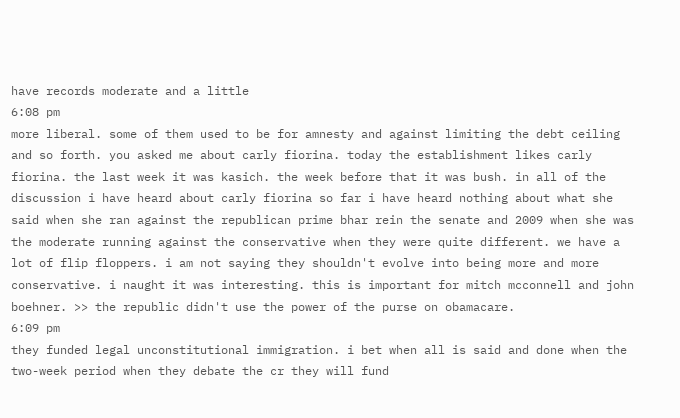have records moderate and a little
6:08 pm
more liberal. some of them used to be for amnesty and against limiting the debt ceiling and so forth. you asked me about carly fiorina. today the establishment likes carly fiorina. the last week it was kasich. the week before that it was bush. in all of the discussion i have heard about carly fiorina so far i have heard nothing about what she said when she ran against the republican prime bhar rein the senate and 2009 when she was the moderate running against the conservative when they were quite different. we have a lot of flip floppers. i am not saying they shouldn't evolve into being more and more conservative. i naught it was interesting. this is important for mitch mcconnell and john boehner. >> the republic didn't use the power of the purse on obamacare.
6:09 pm
they funded legal unconstitutional immigration. i bet when all is said and done when the two-week period when they debate the cr they will fund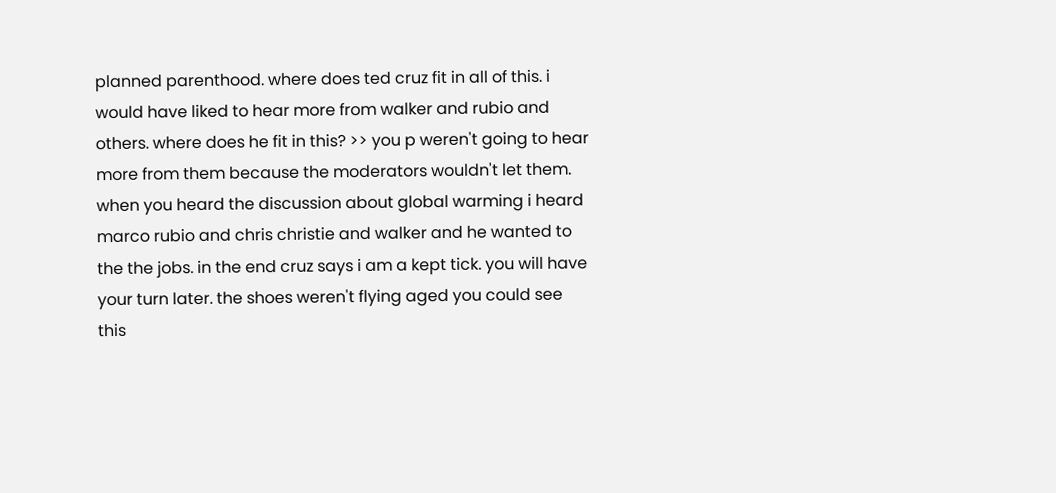planned parenthood. where does ted cruz fit in all of this. i would have liked to hear more from walker and rubio and others. where does he fit in this? >> you p weren't going to hear more from them because the moderators wouldn't let them. when you heard the discussion about global warming i heard marco rubio and chris christie and walker and he wanted to the the jobs. in the end cruz says i am a kept tick. you will have your turn later. the shoes weren't flying aged you could see this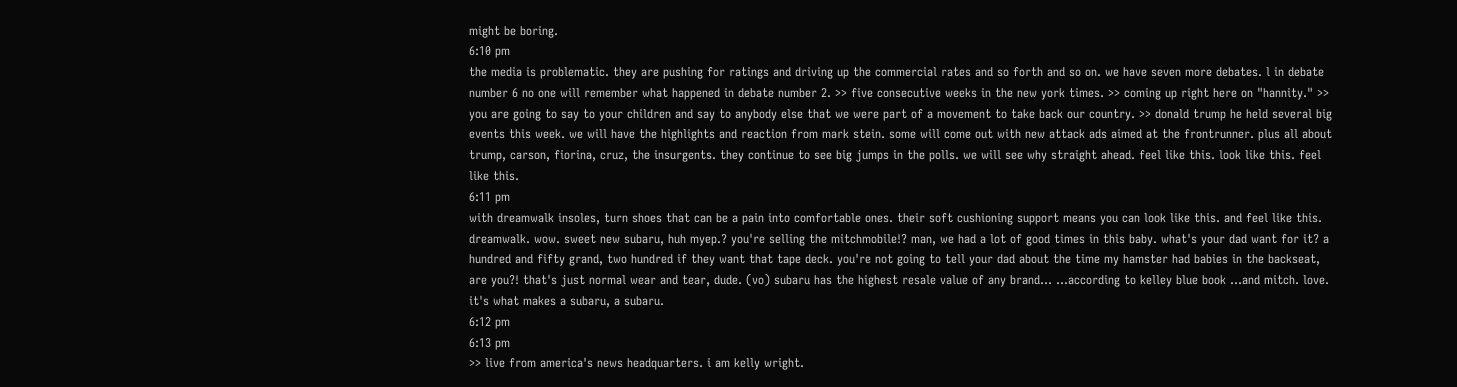might be boring.
6:10 pm
the media is problematic. they are pushing for ratings and driving up the commercial rates and so forth and so on. we have seven more debates. l in debate number 6 no one will remember what happened in debate number 2. >> five consecutive weeks in the new york times. >> coming up right here on "hannity." >> you are going to say to your children and say to anybody else that we were part of a movement to take back our country. >> donald trump he held several big events this week. we will have the highlights and reaction from mark stein. some will come out with new attack ads aimed at the frontrunner. plus all about trump, carson, fiorina, cruz, the insurgents. they continue to see big jumps in the polls. we will see why straight ahead. feel like this. look like this. feel like this.
6:11 pm
with dreamwalk insoles, turn shoes that can be a pain into comfortable ones. their soft cushioning support means you can look like this. and feel like this. dreamwalk. wow. sweet new subaru, huh myep.? you're selling the mitchmobile!? man, we had a lot of good times in this baby. what's your dad want for it? a hundred and fifty grand, two hundred if they want that tape deck. you're not going to tell your dad about the time my hamster had babies in the backseat, are you?! that's just normal wear and tear, dude. (vo) subaru has the highest resale value of any brand... ...according to kelley blue book ...and mitch. love. it's what makes a subaru, a subaru.
6:12 pm
6:13 pm
>> live from america's news headquarters. i am kelly wright.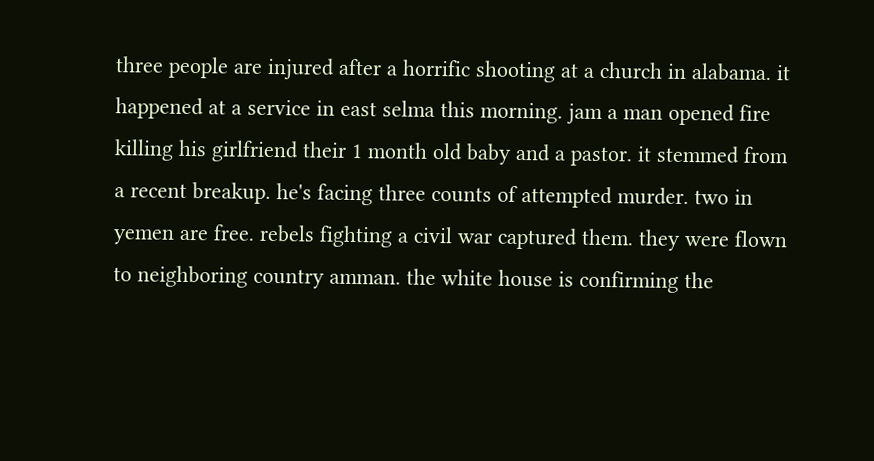three people are injured after a horrific shooting at a church in alabama. it happened at a service in east selma this morning. jam a man opened fire killing his girlfriend their 1 month old baby and a pastor. it stemmed from a recent breakup. he's facing three counts of attempted murder. two in yemen are free. rebels fighting a civil war captured them. they were flown to neighboring country amman. the white house is confirming the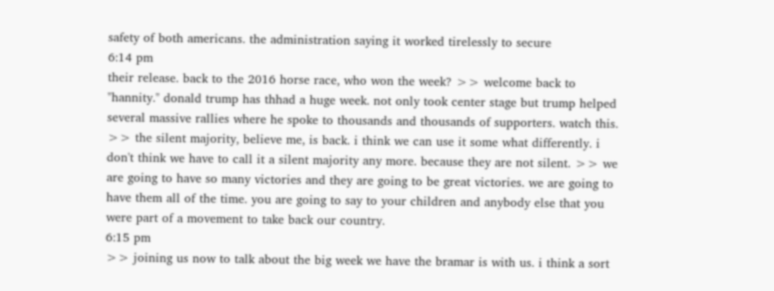safety of both americans. the administration saying it worked tirelessly to secure
6:14 pm
their release. back to the 2016 horse race, who won the week? >> welcome back to "hannity." donald trump has thhad a huge week. not only took center stage but trump helped several massive rallies where he spoke to thousands and thousands of supporters. watch this. >> the silent majority, believe me, is back. i think we can use it some what differently. i don't think we have to call it a silent majority any more. because they are not silent. >> we are going to have so many victories and they are going to be great victories. we are going to have them all of the time. you are going to say to your children and anybody else that you were part of a movement to take back our country.
6:15 pm
>> joining us now to talk about the big week we have the bramar is with us. i think a sort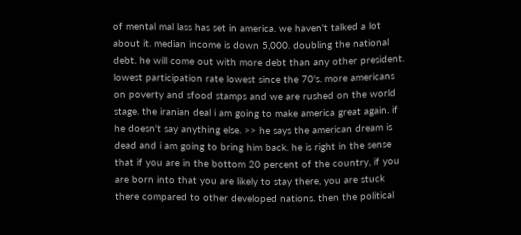of mental mal lass has set in america. we haven't talked a lot about it. median income is down 5,000. doubling the national debt. he will come out with more debt than any other president. lowest participation rate lowest since the 70's. more americans on poverty and sfood stamps and we are rushed on the world stage. the iranian deal i am going to make america great again. if he doesn't say anything else. >> he says the american dream is dead and i am going to bring him back. he is right in the sense that if you are in the bottom 20 percent of the country, if you are born into that you are likely to stay there, you are stuck there compared to other developed nations. then the political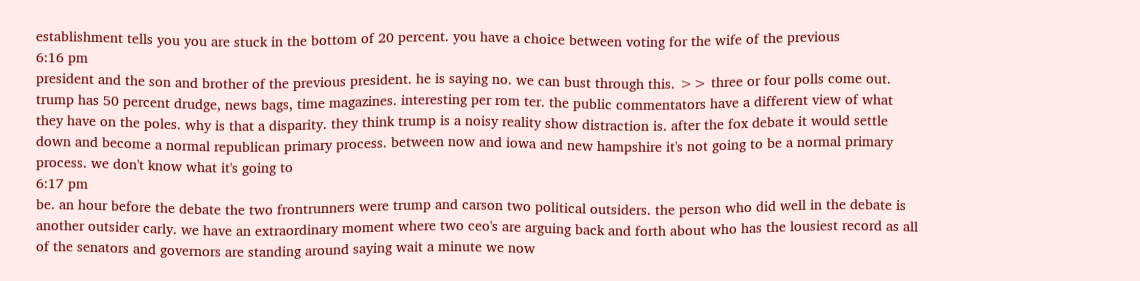establishment tells you you are stuck in the bottom of 20 percent. you have a choice between voting for the wife of the previous
6:16 pm
president and the son and brother of the previous president. he is saying no. we can bust through this. >> three or four polls come out. trump has 50 percent drudge, news bags, time magazines. interesting per rom ter. the public commentators have a different view of what they have on the poles. why is that a disparity. they think trump is a noisy reality show distraction is. after the fox debate it would settle down and become a normal republican primary process. between now and iowa and new hampshire it's not going to be a normal primary process. we don't know what it's going to
6:17 pm
be. an hour before the debate the two frontrunners were trump and carson two political outsiders. the person who did well in the debate is another outsider carly. we have an extraordinary moment where two ceo's are arguing back and forth about who has the lousiest record as all of the senators and governors are standing around saying wait a minute we now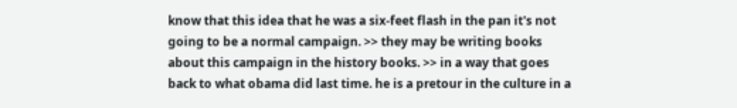know that this idea that he was a six-feet flash in the pan it's not going to be a normal campaign. >> they may be writing books about this campaign in the history books. >> in a way that goes back to what obama did last time. he is a pretour in the culture in a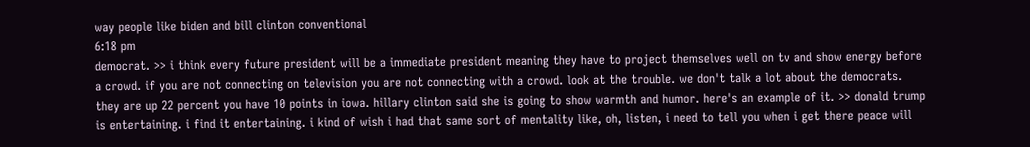way people like biden and bill clinton conventional
6:18 pm
democrat. >> i think every future president will be a immediate president meaning they have to project themselves well on tv and show energy before a crowd. if you are not connecting on television you are not connecting with a crowd. look at the trouble. we don't talk a lot about the democrats. they are up 22 percent you have 10 points in iowa. hillary clinton said she is going to show warmth and humor. here's an example of it. >> donald trump is entertaining. i find it entertaining. i kind of wish i had that same sort of mentality like, oh, listen, i need to tell you when i get there peace will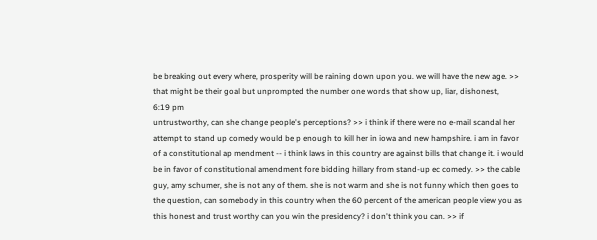be breaking out every where, prosperity will be raining down upon you. we will have the new age. >> that might be their goal but unprompted the number one words that show up, liar, dishonest,
6:19 pm
untrustworthy, can she change people's perceptions? >> i think if there were no e-mail scandal her attempt to stand up comedy would be p enough to kill her in iowa and new hampshire. i am in favor of a constitutional ap mendment -- i think laws in this country are against bills that change it. i would be in favor of constitutional amendment fore bidding hillary from stand-up ec comedy. >> the cable guy, amy schumer, she is not any of them. she is not warm and she is not funny which then goes to the question, can somebody in this country when the 60 percent of the american people view you as this honest and trust worthy can you win the presidency? i don't think you can. >> if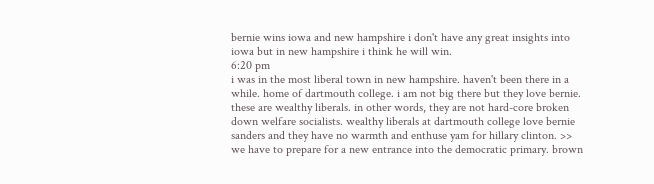bernie wins iowa and new hampshire i don't have any great insights into iowa but in new hampshire i think he will win.
6:20 pm
i was in the most liberal town in new hampshire. haven't been there in a while. home of dartmouth college. i am not big there but they love bernie. these are wealthy liberals. in other words, they are not hard-core broken down welfare socialists. wealthy liberals at dartmouth college love bernie sanders and they have no warmth and enthuse yam for hillary clinton. >> we have to prepare for a new entrance into the democratic primary. brown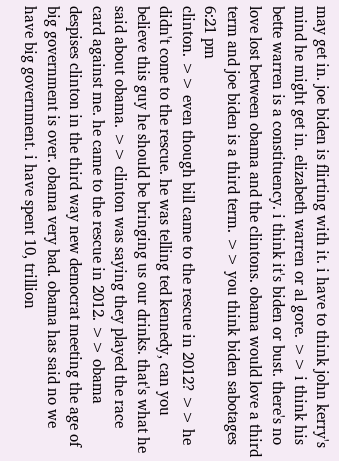may get in. joe biden is flirting with it. i have to think john kerry's mind he might get in. elizabeth warren or al gore. >> i think his bette warren is a constituency. i think it's biden or bust. there's no love lost between obama and the clintons. obama would love a third term and joe biden is a third term. >> you think biden sabotages
6:21 pm
clinton. >> even though bill came to the rescue in 2012? >> he didn't come to the rescue. he was telling ted kennedy, can you believe this guy he should be bringing us our drinks. that's what he said about obama. >> clinton was saying they played the race card against me. he came to the rescue in 2012. >> obama despises clinton in the third way new democrat meeting the age of big government is over. obama very bad. obama has said no we have big government. i have spent 10, trillion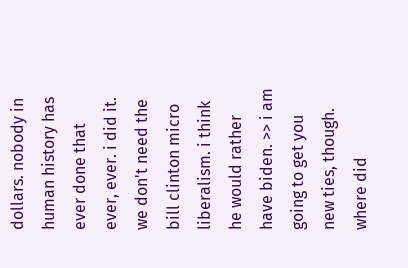dollars. nobody in human history has ever done that ever, ever. i did it. we don't need the bill clinton micro liberalism. i think he would rather have biden. >> i am going to get you new ties, though. where did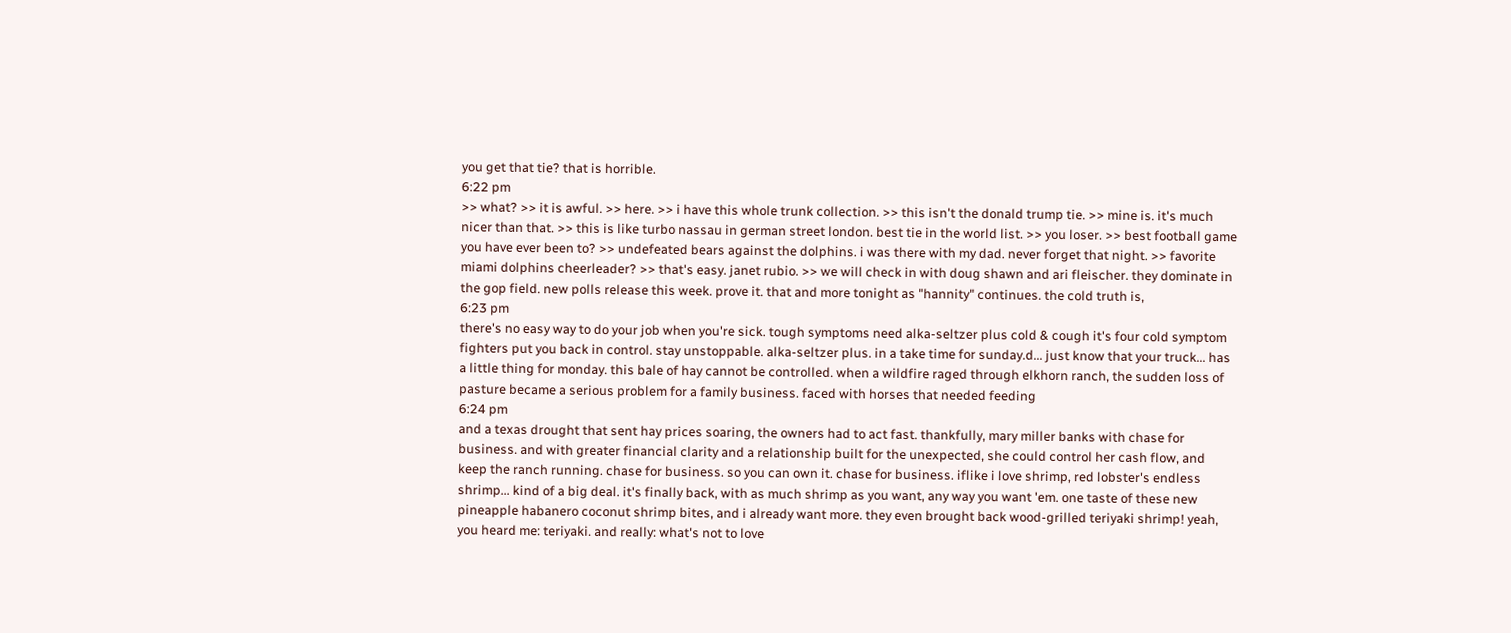you get that tie? that is horrible.
6:22 pm
>> what? >> it is awful. >> here. >> i have this whole trunk collection. >> this isn't the donald trump tie. >> mine is. it's much nicer than that. >> this is like turbo nassau in german street london. best tie in the world list. >> you loser. >> best football game you have ever been to? >> undefeated bears against the dolphins. i was there with my dad. never forget that night. >> favorite miami dolphins cheerleader? >> that's easy. janet rubio. >> we will check in with doug shawn and ari fleischer. they dominate in the gop field. new polls release this week. prove it. that and more tonight as "hannity" continues. the cold truth is,
6:23 pm
there's no easy way to do your job when you're sick. tough symptoms need alka-seltzer plus cold & cough it's four cold symptom fighters put you back in control. stay unstoppable. alka-seltzer plus. in a take time for sunday.d... just know that your truck... has a little thing for monday. this bale of hay cannot be controlled. when a wildfire raged through elkhorn ranch, the sudden loss of pasture became a serious problem for a family business. faced with horses that needed feeding
6:24 pm
and a texas drought that sent hay prices soaring, the owners had to act fast. thankfully, mary miller banks with chase for business. and with greater financial clarity and a relationship built for the unexpected, she could control her cash flow, and keep the ranch running. chase for business. so you can own it. chase for business. iflike i love shrimp, red lobster's endless shrimp... kind of a big deal. it's finally back, with as much shrimp as you want, any way you want 'em. one taste of these new pineapple habanero coconut shrimp bites, and i already want more. they even brought back wood-grilled teriyaki shrimp! yeah, you heard me: teriyaki. and really: what's not to love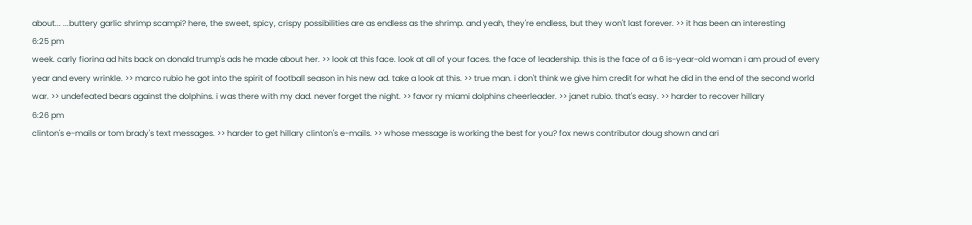about... ...buttery garlic shrimp scampi? here, the sweet, spicy, crispy possibilities are as endless as the shrimp. and yeah, they're endless, but they won't last forever. >> it has been an interesting
6:25 pm
week. carly fiorina ad hits back on donald trump's ads he made about her. >> look at this face. look at all of your faces. the face of leadership. this is the face of a 6 is-year-old woman i am proud of every year and every wrinkle. >> marco rubio he got into the spirit of football season in his new ad. take a look at this. >> true man. i don't think we give him credit for what he did in the end of the second world war. >> undefeated bears against the dolphins. i was there with my dad. never forget the night. >> favor ry miami dolphins cheerleader. >> janet rubio. that's easy. >> harder to recover hillary
6:26 pm
clinton's e-mails or tom brady's text messages. >> harder to get hillary clinton's e-mails. >> whose message is working the best for you? fox news contributor doug shown and ari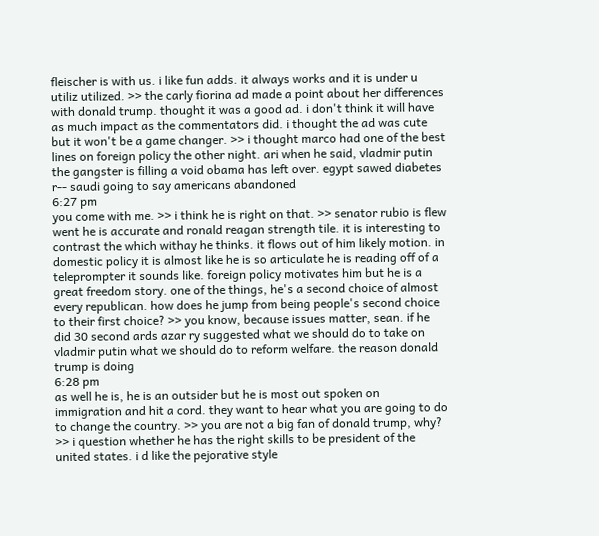fleischer is with us. i like fun adds. it always works and it is under u utiliz utilized. >> the carly fiorina ad made a point about her differences with donald trump. thought it was a good ad. i don't think it will have as much impact as the commentators did. i thought the ad was cute but it won't be a game changer. >> i thought marco had one of the best lines on foreign policy the other night. ari when he said, vladmir putin the gangster is filling a void obama has left over. egypt sawed diabetes r-- saudi going to say americans abandoned
6:27 pm
you come with me. >> i think he is right on that. >> senator rubio is flew went he is accurate and ronald reagan strength tile. it is interesting to contrast the which withay he thinks. it flows out of him likely motion. in domestic policy it is almost like he is so articulate he is reading off of a teleprompter it sounds like. foreign policy motivates him but he is a great freedom story. one of the things, he's a second choice of almost every republican. how does he jump from being people's second choice to their first choice? >> you know, because issues matter, sean. if he did 30 second ards azar ry suggested what we should do to take on vladmir putin what we should do to reform welfare. the reason donald trump is doing
6:28 pm
as well he is, he is an outsider but he is most out spoken on immigration and hit a cord. they want to hear what you are going to do to change the country. >> you are not a big fan of donald trump, why? >> i question whether he has the right skills to be president of the united states. i d like the pejorative style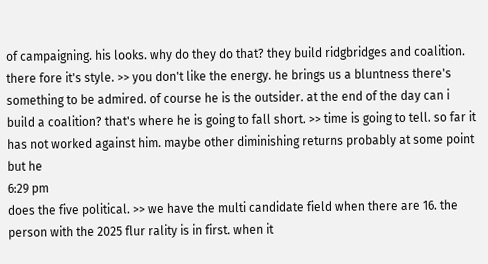of campaigning. his looks. why do they do that? they build ridgbridges and coalition. there fore it's style. >> you don't like the energy. he brings us a bluntness there's something to be admired. of course he is the outsider. at the end of the day can i build a coalition? that's where he is going to fall short. >> time is going to tell. so far it has not worked against him. maybe other diminishing returns probably at some point but he
6:29 pm
does the five political. >> we have the multi candidate field when there are 16. the person with the 2025 flur rality is in first. when it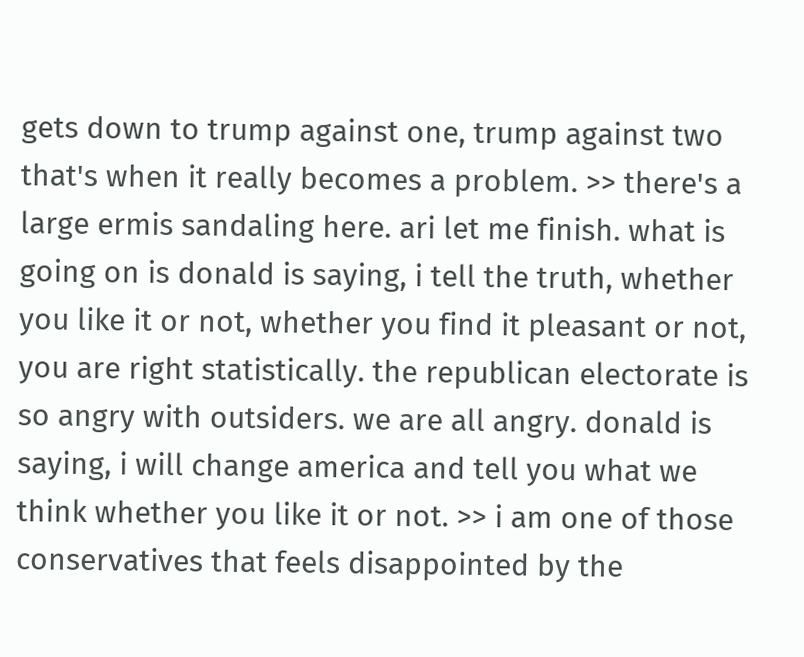gets down to trump against one, trump against two that's when it really becomes a problem. >> there's a large ermis sandaling here. ari let me finish. what is going on is donald is saying, i tell the truth, whether you like it or not, whether you find it pleasant or not, you are right statistically. the republican electorate is so angry with outsiders. we are all angry. donald is saying, i will change america and tell you what we think whether you like it or not. >> i am one of those conservatives that feels disappointed by the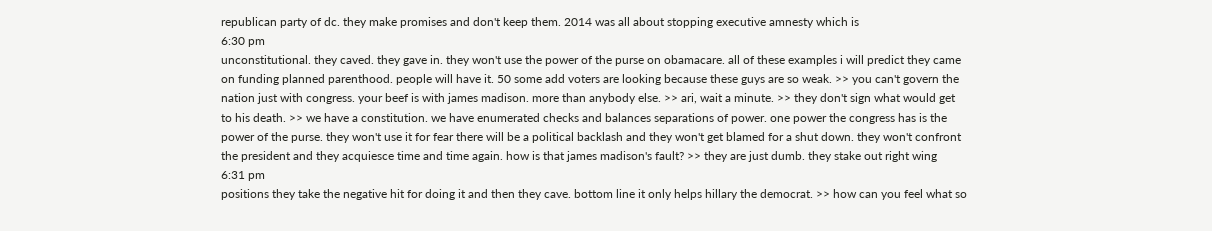republican party of dc. they make promises and don't keep them. 2014 was all about stopping executive amnesty which is
6:30 pm
unconstitutional. they caved. they gave in. they won't use the power of the purse on obamacare. all of these examples i will predict they came on funding planned parenthood. people will have it. 50 some add voters are looking because these guys are so weak. >> you can't govern the nation just with congress. your beef is with james madison. more than anybody else. >> ari, wait a minute. >> they don't sign what would get to his death. >> we have a constitution. we have enumerated checks and balances separations of power. one power the congress has is the power of the purse. they won't use it for fear there will be a political backlash and they won't get blamed for a shut down. they won't confront the president and they acquiesce time and time again. how is that james madison's fault? >> they are just dumb. they stake out right wing
6:31 pm
positions they take the negative hit for doing it and then they cave. bottom line it only helps hillary the democrat. >> how can you feel what so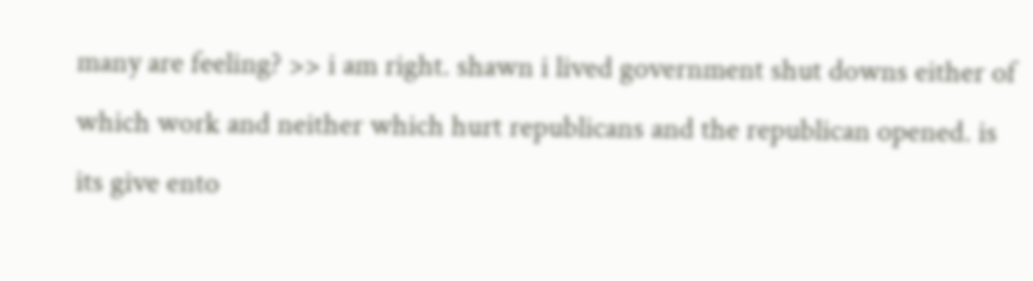many are feeling? >> i am right. shawn i lived government shut downs either of which work and neither which hurt republicans and the republican opened. is its give ento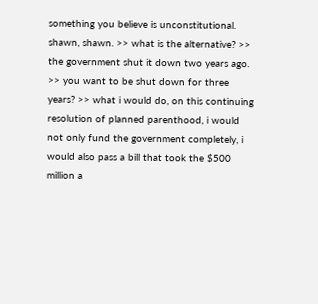something you believe is unconstitutional. shawn, shawn. >> what is the alternative? >> the government shut it down two years ago. >> you want to be shut down for three years? >> what i would do, on this continuing resolution of planned parenthood, i would not only fund the government completely, i would also pass a bill that took the $500 million a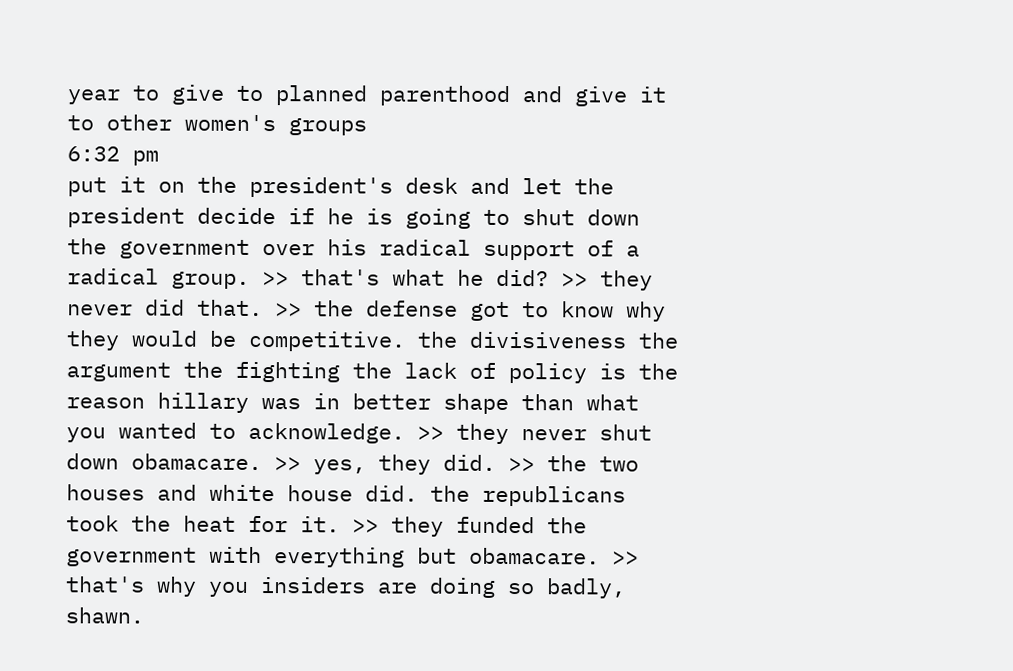year to give to planned parenthood and give it to other women's groups
6:32 pm
put it on the president's desk and let the president decide if he is going to shut down the government over his radical support of a radical group. >> that's what he did? >> they never did that. >> the defense got to know why they would be competitive. the divisiveness the argument the fighting the lack of policy is the reason hillary was in better shape than what you wanted to acknowledge. >> they never shut down obamacare. >> yes, they did. >> the two houses and white house did. the republicans took the heat for it. >> they funded the government with everything but obamacare. >> that's why you insiders are doing so badly, shawn.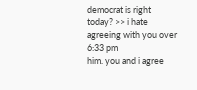democrat is right today? >> i hate agreeing with you over
6:33 pm
him. you and i agree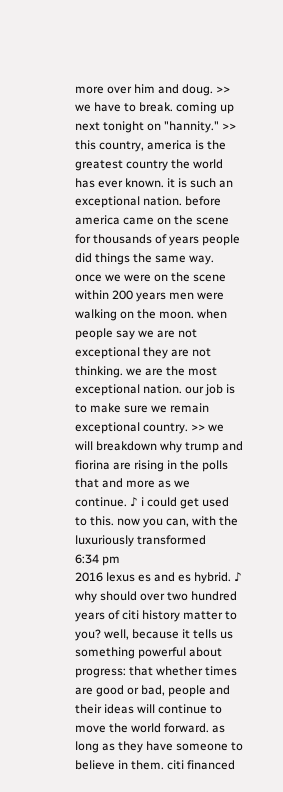more over him and doug. >> we have to break. coming up next tonight on "hannity." >> this country, america is the greatest country the world has ever known. it is such an exceptional nation. before america came on the scene for thousands of years people did things the same way. once we were on the scene within 200 years men were walking on the moon. when people say we are not exceptional they are not thinking. we are the most exceptional nation. our job is to make sure we remain exceptional country. >> we will breakdown why trump and fiorina are rising in the polls that and more as we continue. ♪ i could get used to this. now you can, with the luxuriously transformed
6:34 pm
2016 lexus es and es hybrid. ♪ why should over two hundred years of citi history matter to you? well, because it tells us something powerful about progress: that whether times are good or bad, people and their ideas will continue to move the world forward. as long as they have someone to believe in them. citi financed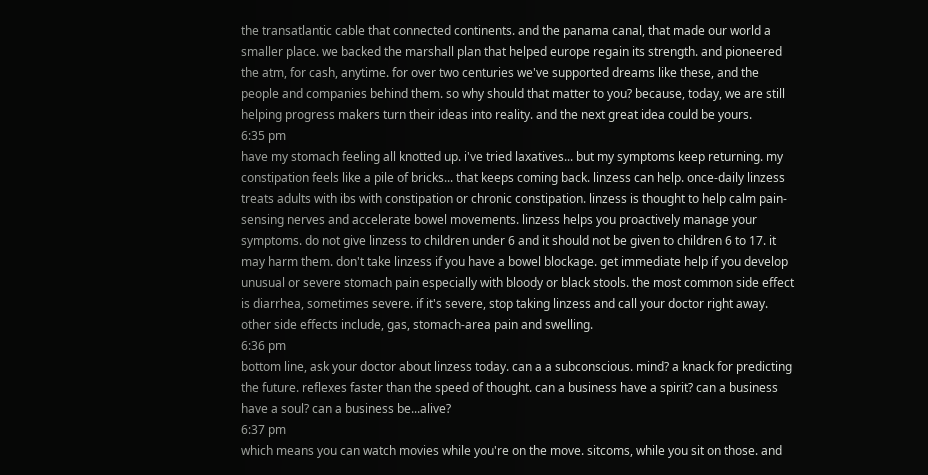the transatlantic cable that connected continents. and the panama canal, that made our world a smaller place. we backed the marshall plan that helped europe regain its strength. and pioneered the atm, for cash, anytime. for over two centuries we've supported dreams like these, and the people and companies behind them. so why should that matter to you? because, today, we are still helping progress makers turn their ideas into reality. and the next great idea could be yours.
6:35 pm
have my stomach feeling all knotted up. i've tried laxatives... but my symptoms keep returning. my constipation feels like a pile of bricks... that keeps coming back. linzess can help. once-daily linzess treats adults with ibs with constipation or chronic constipation. linzess is thought to help calm pain-sensing nerves and accelerate bowel movements. linzess helps you proactively manage your symptoms. do not give linzess to children under 6 and it should not be given to children 6 to 17. it may harm them. don't take linzess if you have a bowel blockage. get immediate help if you develop unusual or severe stomach pain especially with bloody or black stools. the most common side effect is diarrhea, sometimes severe. if it's severe, stop taking linzess and call your doctor right away. other side effects include, gas, stomach-area pain and swelling.
6:36 pm
bottom line, ask your doctor about linzess today. can a a subconscious. mind? a knack for predicting the future. reflexes faster than the speed of thought. can a business have a spirit? can a business have a soul? can a business be...alive?
6:37 pm
which means you can watch movies while you're on the move. sitcoms, while you sit on those. and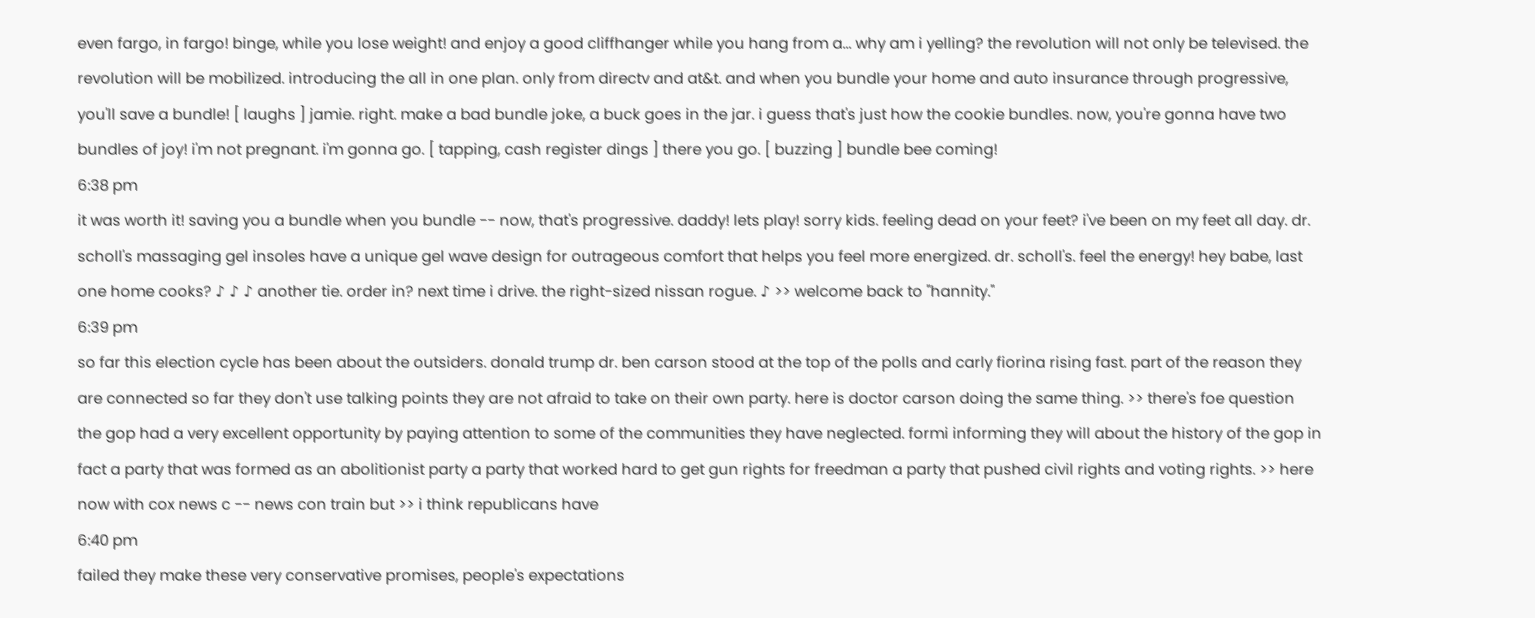even fargo, in fargo! binge, while you lose weight! and enjoy a good cliffhanger while you hang from a... why am i yelling? the revolution will not only be televised. the revolution will be mobilized. introducing the all in one plan. only from directv and at&t. and when you bundle your home and auto insurance through progressive, you'll save a bundle! [ laughs ] jamie. right. make a bad bundle joke, a buck goes in the jar. i guess that's just how the cookie bundles. now, you're gonna have two bundles of joy! i'm not pregnant. i'm gonna go. [ tapping, cash register dings ] there you go. [ buzzing ] bundle bee coming!
6:38 pm
it was worth it! saving you a bundle when you bundle -- now, that's progressive. daddy! lets play! sorry kids. feeling dead on your feet? i've been on my feet all day. dr. scholl's massaging gel insoles have a unique gel wave design for outrageous comfort that helps you feel more energized. dr. scholl's. feel the energy! hey babe, last one home cooks? ♪ ♪ ♪ another tie. order in? next time i drive. the right-sized nissan rogue. ♪ >> welcome back to "hannity."
6:39 pm
so far this election cycle has been about the outsiders. donald trump dr. ben carson stood at the top of the polls and carly fiorina rising fast. part of the reason they are connected so far they don't use talking points they are not afraid to take on their own party. here is doctor carson doing the same thing. >> there's foe question the gop had a very excellent opportunity by paying attention to some of the communities they have neglected. formi informing they will about the history of the gop in fact a party that was formed as an abolitionist party a party that worked hard to get gun rights for freedman a party that pushed civil rights and voting rights. >> here now with cox news c -- news con train but >> i think republicans have
6:40 pm
failed they make these very conservative promises, people's expectations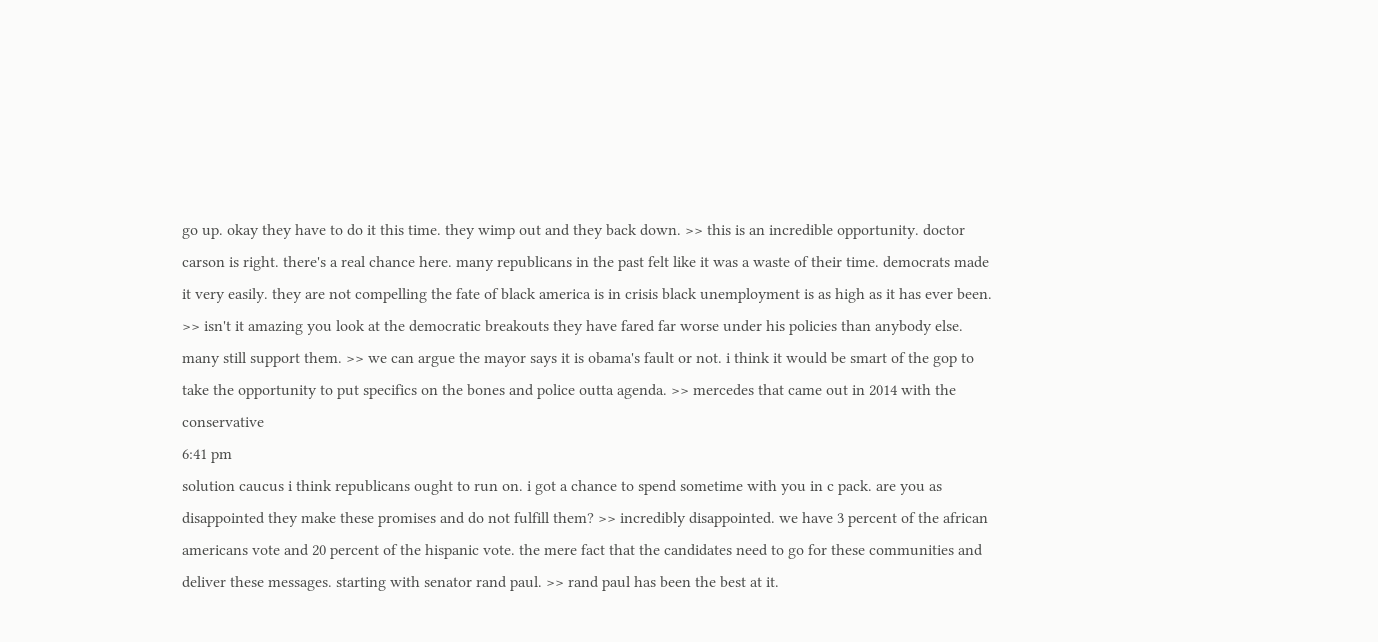go up. okay they have to do it this time. they wimp out and they back down. >> this is an incredible opportunity. doctor carson is right. there's a real chance here. many republicans in the past felt like it was a waste of their time. democrats made it very easily. they are not compelling the fate of black america is in crisis black unemployment is as high as it has ever been. >> isn't it amazing you look at the democratic breakouts they have fared far worse under his policies than anybody else. many still support them. >> we can argue the mayor says it is obama's fault or not. i think it would be smart of the gop to take the opportunity to put specifics on the bones and police outta agenda. >> mercedes that came out in 2014 with the conservative
6:41 pm
solution caucus i think republicans ought to run on. i got a chance to spend sometime with you in c pack. are you as disappointed they make these promises and do not fulfill them? >> incredibly disappointed. we have 3 percent of the african americans vote and 20 percent of the hispanic vote. the mere fact that the candidates need to go for these communities and deliver these messages. starting with senator rand paul. >> rand paul has been the best at it.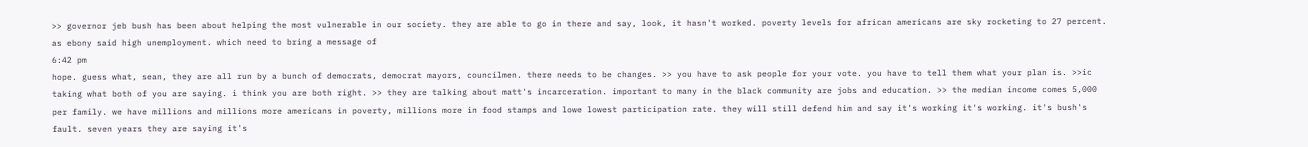>> governor jeb bush has been about helping the most vulnerable in our society. they are able to go in there and say, look, it hasn't worked. poverty levels for african americans are sky rocketing to 27 percent. as ebony said high unemployment. which need to bring a message of
6:42 pm
hope. guess what, sean, they are all run by a bunch of democrats, democrat mayors, councilmen. there needs to be changes. >> you have to ask people for your vote. you have to tell them what your plan is. >>ic taking what both of you are saying. i think you are both right. >> they are talking about matt's incarceration. important to many in the black community are jobs and education. >> the median income comes 5,000 per family. we have millions and millions more americans in poverty, millions more in food stamps and lowe lowest participation rate. they will still defend him and say it's working it's working. it's bush's fault. seven years they are saying it's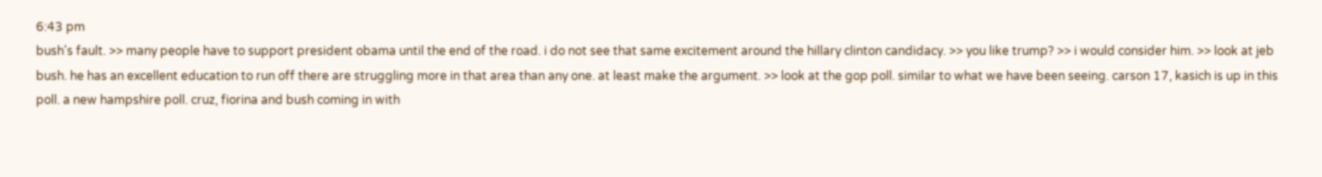6:43 pm
bush's fault. >> many people have to support president obama until the end of the road. i do not see that same excitement around the hillary clinton candidacy. >> you like trump? >> i would consider him. >> look at jeb bush. he has an excellent education to run off there are struggling more in that area than any one. at least make the argument. >> look at the gop poll. similar to what we have been seeing. carson 17, kasich is up in this poll. a new hampshire poll. cruz, fiorina and bush coming in with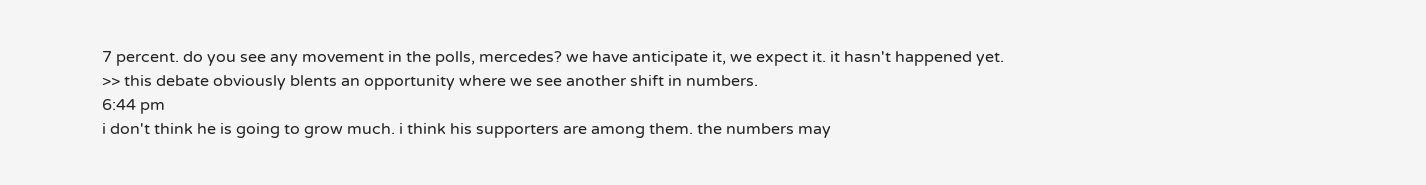7 percent. do you see any movement in the polls, mercedes? we have anticipate it, we expect it. it hasn't happened yet. >> this debate obviously blents an opportunity where we see another shift in numbers.
6:44 pm
i don't think he is going to grow much. i think his supporters are among them. the numbers may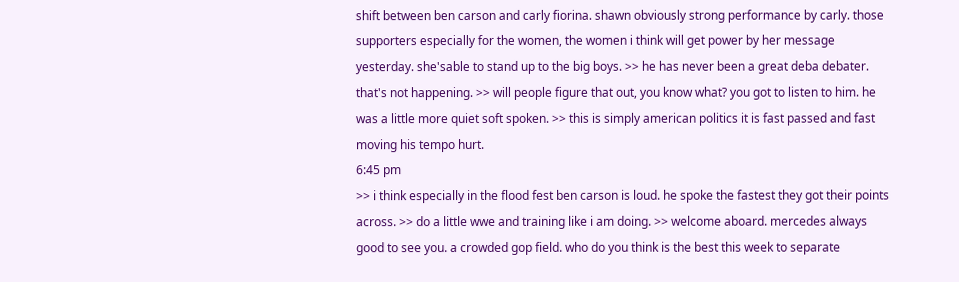shift between ben carson and carly fiorina. shawn obviously strong performance by carly. those supporters especially for the women, the women i think will get power by her message yesterday. she'sable to stand up to the big boys. >> he has never been a great deba debater. that's not happening. >> will people figure that out, you know what? you got to listen to him. he was a little more quiet soft spoken. >> this is simply american politics it is fast passed and fast moving his tempo hurt.
6:45 pm
>> i think especially in the flood fest ben carson is loud. he spoke the fastest they got their points across. >> do a little wwe and training like i am doing. >> welcome aboard. mercedes always good to see you. a crowded gop field. who do you think is the best this week to separate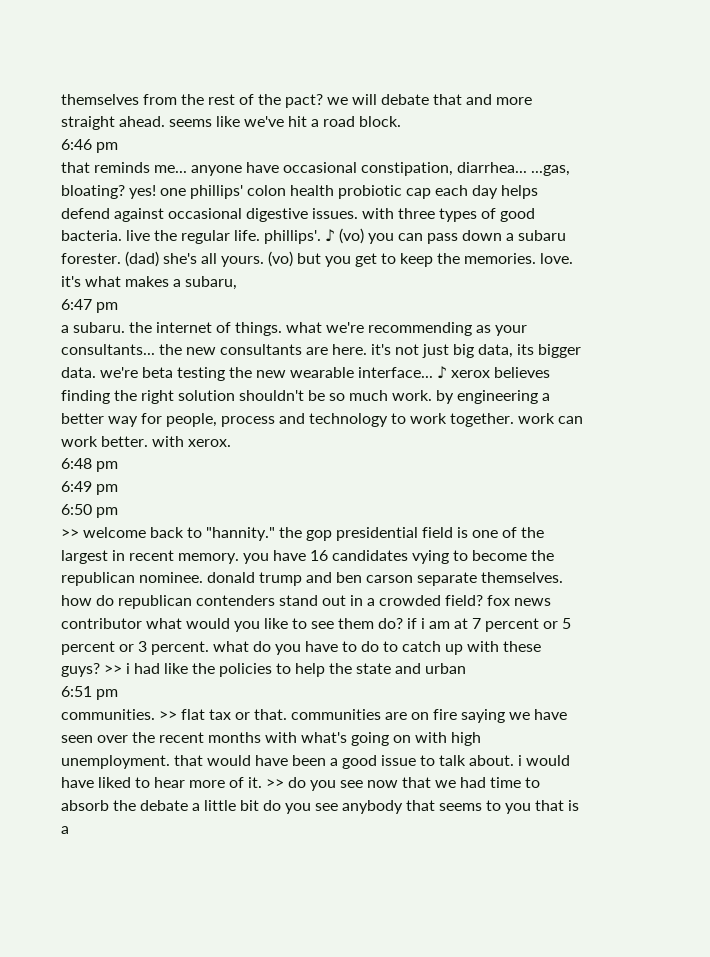themselves from the rest of the pact? we will debate that and more straight ahead. seems like we've hit a road block.
6:46 pm
that reminds me... anyone have occasional constipation, diarrhea... ...gas, bloating? yes! one phillips' colon health probiotic cap each day helps defend against occasional digestive issues. with three types of good bacteria. live the regular life. phillips'. ♪ (vo) you can pass down a subaru forester. (dad) she's all yours. (vo) but you get to keep the memories. love. it's what makes a subaru,
6:47 pm
a subaru. the internet of things. what we're recommending as your consultants... the new consultants are here. it's not just big data, its bigger data. we're beta testing the new wearable interface... ♪ xerox believes finding the right solution shouldn't be so much work. by engineering a better way for people, process and technology to work together. work can work better. with xerox.
6:48 pm
6:49 pm
6:50 pm
>> welcome back to "hannity." the gop presidential field is one of the largest in recent memory. you have 16 candidates vying to become the republican nominee. donald trump and ben carson separate themselves. how do republican contenders stand out in a crowded field? fox news contributor what would you like to see them do? if i am at 7 percent or 5 percent or 3 percent. what do you have to do to catch up with these guys? >> i had like the policies to help the state and urban
6:51 pm
communities. >> flat tax or that. communities are on fire saying we have seen over the recent months with what's going on with high unemployment. that would have been a good issue to talk about. i would have liked to hear more of it. >> do you see now that we had time to absorb the debate a little bit do you see anybody that seems to you that is a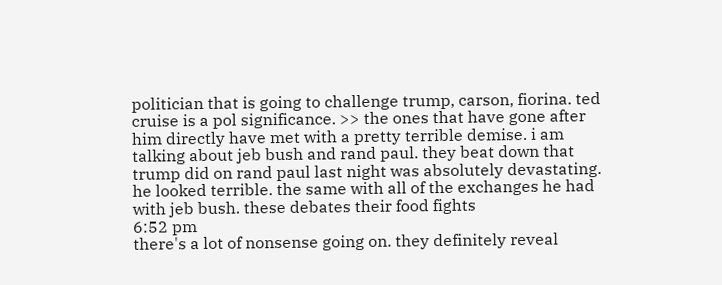politician that is going to challenge trump, carson, fiorina. ted cruise is a pol significance. >> the ones that have gone after him directly have met with a pretty terrible demise. i am talking about jeb bush and rand paul. they beat down that trump did on rand paul last night was absolutely devastating. he looked terrible. the same with all of the exchanges he had with jeb bush. these debates their food fights
6:52 pm
there's a lot of nonsense going on. they definitely reveal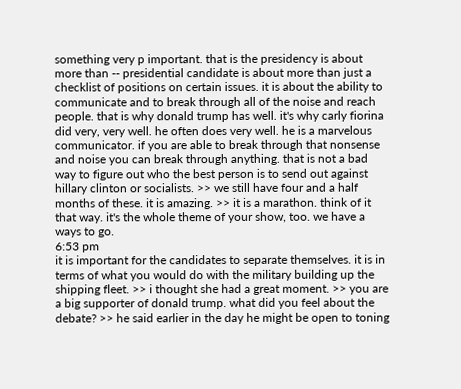something very p important. that is the presidency is about more than -- presidential candidate is about more than just a checklist of positions on certain issues. it is about the ability to communicate and to break through all of the noise and reach people. that is why donald trump has well. it's why carly fiorina did very, very well. he often does very well. he is a marvelous communicator. if you are able to break through that nonsense and noise you can break through anything. that is not a bad way to figure out who the best person is to send out against hillary clinton or socialists. >> we still have four and a half months of these. it is amazing. >> it is a marathon. think of it that way. it's the whole theme of your show, too. we have a ways to go.
6:53 pm
it is important for the candidates to separate themselves. it is in terms of what you would do with the military building up the shipping fleet. >> i thought she had a great moment. >> you are a big supporter of donald trump. what did you feel about the debate? >> he said earlier in the day he might be open to toning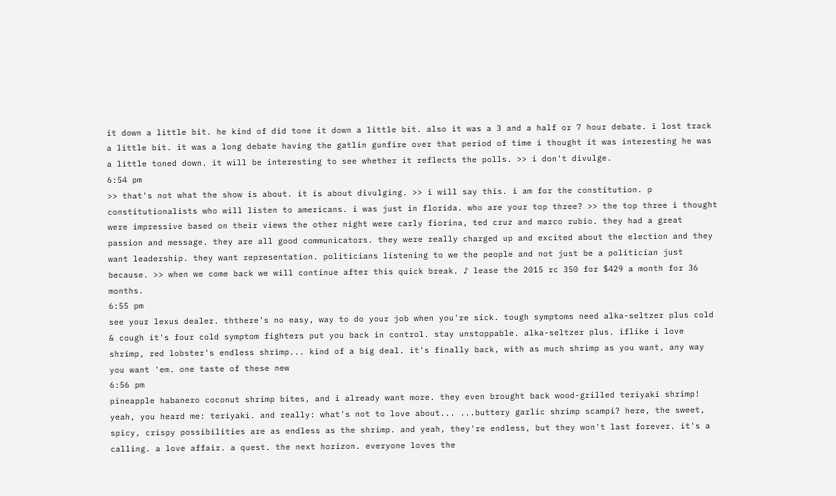it down a little bit. he kind of did tone it down a little bit. also it was a 3 and a half or 7 hour debate. i lost track a little bit. it was a long debate having the gatlin gunfire over that period of time i thought it was interesting he was a little toned down. it will be interesting to see whether it reflects the polls. >> i don't divulge.
6:54 pm
>> that's not what the show is about. it is about divulging. >> i will say this. i am for the constitution. p constitutionalists who will listen to americans. i was just in florida. who are your top three? >> the top three i thought were impressive based on their views the other night were carly fiorina, ted cruz and marco rubio. they had a great passion and message. they are all good communicators. they were really charged up and excited about the election and they want leadership. they want representation. politicians listening to we the people and not just be a politician just because. >> when we come back we will continue after this quick break. ♪ lease the 2015 rc 350 for $429 a month for 36 months.
6:55 pm
see your lexus dealer. ththere's no easy, way to do your job when you're sick. tough symptoms need alka-seltzer plus cold & cough it's four cold symptom fighters put you back in control. stay unstoppable. alka-seltzer plus. iflike i love shrimp, red lobster's endless shrimp... kind of a big deal. it's finally back, with as much shrimp as you want, any way you want 'em. one taste of these new
6:56 pm
pineapple habanero coconut shrimp bites, and i already want more. they even brought back wood-grilled teriyaki shrimp! yeah, you heard me: teriyaki. and really: what's not to love about... ...buttery garlic shrimp scampi? here, the sweet, spicy, crispy possibilities are as endless as the shrimp. and yeah, they're endless, but they won't last forever. it's a calling. a love affair. a quest. the next horizon. everyone loves the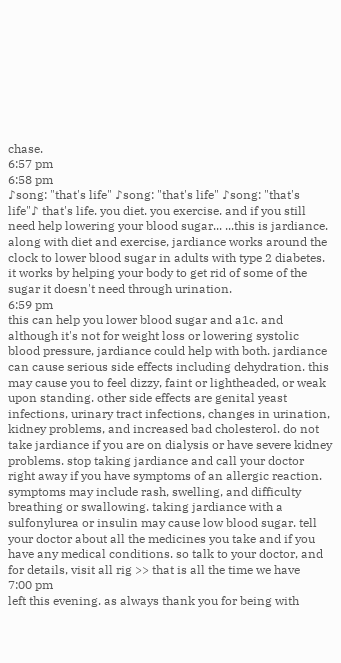chase.
6:57 pm
6:58 pm
♪song: "that's life" ♪song: "that's life" ♪song: "that's life"♪ that's life. you diet. you exercise. and if you still need help lowering your blood sugar... ...this is jardiance. along with diet and exercise, jardiance works around the clock to lower blood sugar in adults with type 2 diabetes. it works by helping your body to get rid of some of the sugar it doesn't need through urination.
6:59 pm
this can help you lower blood sugar and a1c. and although it's not for weight loss or lowering systolic blood pressure, jardiance could help with both. jardiance can cause serious side effects including dehydration. this may cause you to feel dizzy, faint or lightheaded, or weak upon standing. other side effects are genital yeast infections, urinary tract infections, changes in urination, kidney problems, and increased bad cholesterol. do not take jardiance if you are on dialysis or have severe kidney problems. stop taking jardiance and call your doctor right away if you have symptoms of an allergic reaction. symptoms may include rash, swelling, and difficulty breathing or swallowing. taking jardiance with a sulfonylurea or insulin may cause low blood sugar. tell your doctor about all the medicines you take and if you have any medical conditions. so talk to your doctor, and for details, visit all rig >> that is all the time we have
7:00 pm
left this evening. as always thank you for being with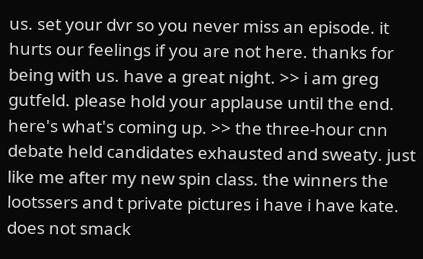us. set your dvr so you never miss an episode. it hurts our feelings if you are not here. thanks for being with us. have a great night. >> i am greg gutfeld. please hold your applause until the end. here's what's coming up. >> the three-hour cnn debate held candidates exhausted and sweaty. just like me after my new spin class. the winners the lootssers and t private pictures i have i have kate. does not smack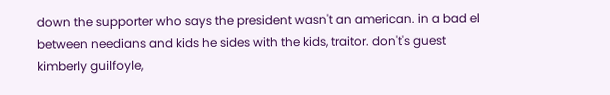down the supporter who says the president wasn't an american. in a bad el between needians and kids he sides with the kids, traitor. don't's guest kimberly guilfoyle,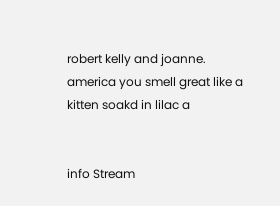robert kelly and joanne. america you smell great like a kitten soakd in lilac a


info Stream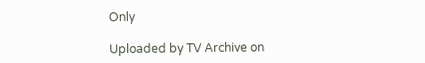Only

Uploaded by TV Archive on